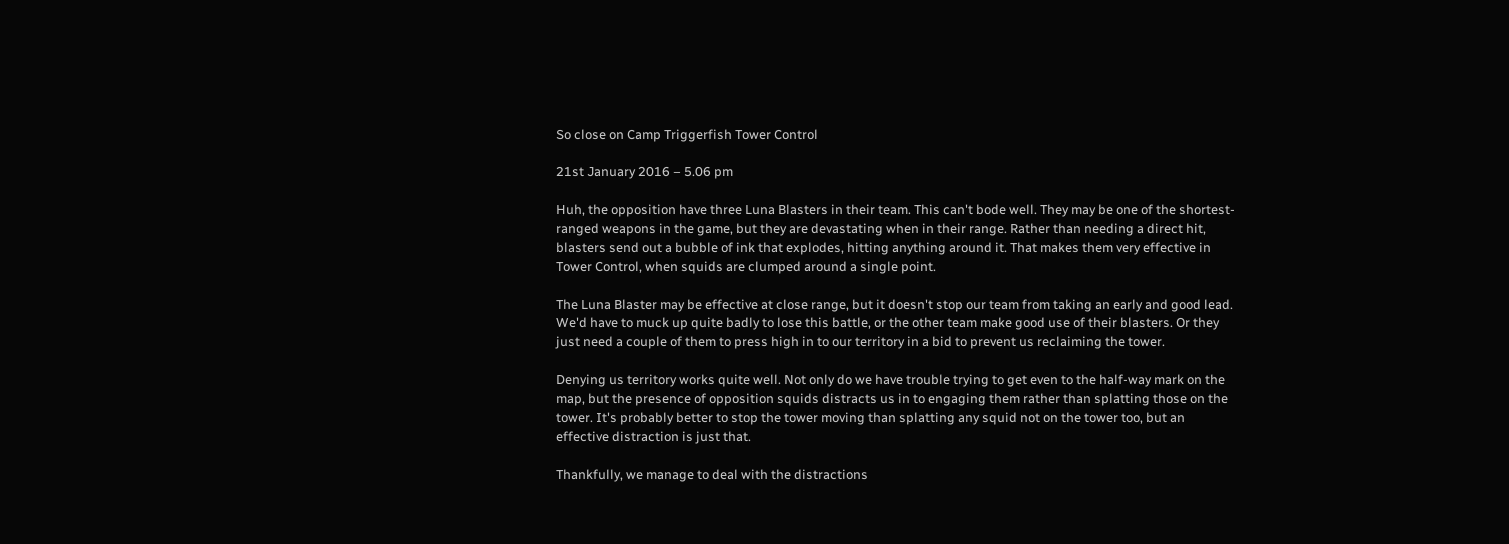So close on Camp Triggerfish Tower Control

21st January 2016 – 5.06 pm

Huh, the opposition have three Luna Blasters in their team. This can't bode well. They may be one of the shortest-ranged weapons in the game, but they are devastating when in their range. Rather than needing a direct hit, blasters send out a bubble of ink that explodes, hitting anything around it. That makes them very effective in Tower Control, when squids are clumped around a single point.

The Luna Blaster may be effective at close range, but it doesn't stop our team from taking an early and good lead. We'd have to muck up quite badly to lose this battle, or the other team make good use of their blasters. Or they just need a couple of them to press high in to our territory in a bid to prevent us reclaiming the tower.

Denying us territory works quite well. Not only do we have trouble trying to get even to the half-way mark on the map, but the presence of opposition squids distracts us in to engaging them rather than splatting those on the tower. It's probably better to stop the tower moving than splatting any squid not on the tower too, but an effective distraction is just that.

Thankfully, we manage to deal with the distractions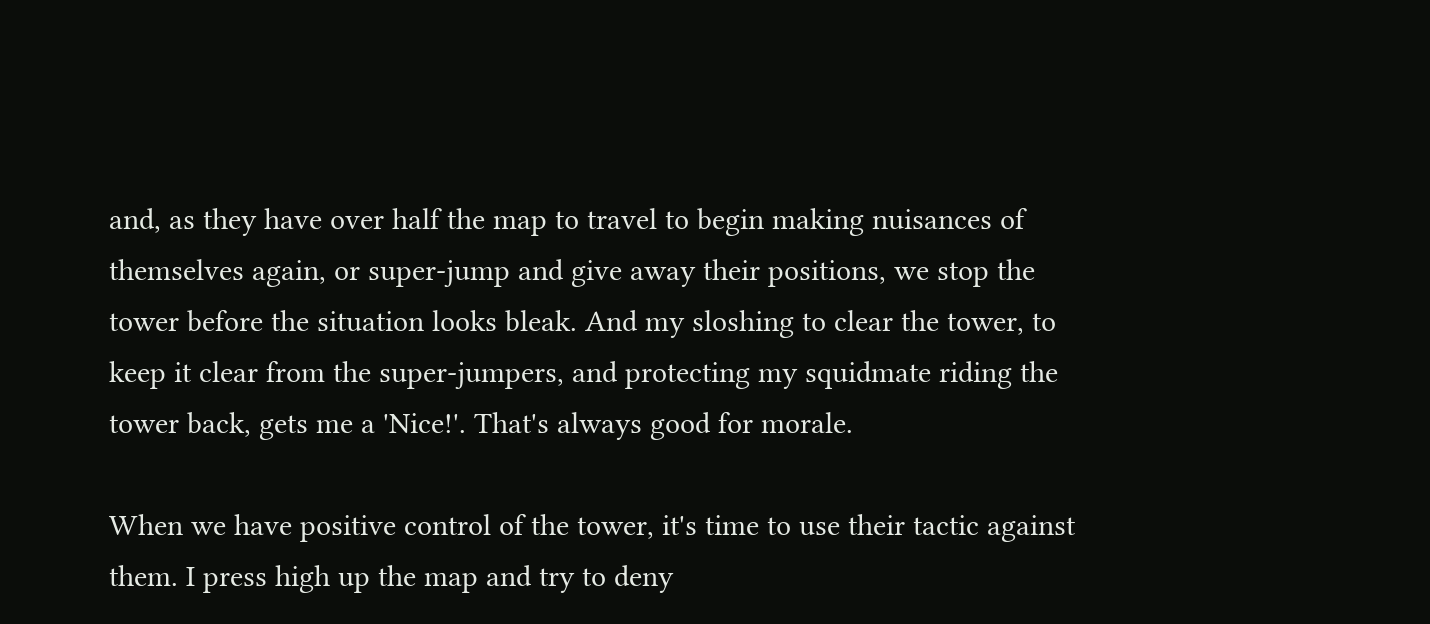and, as they have over half the map to travel to begin making nuisances of themselves again, or super-jump and give away their positions, we stop the tower before the situation looks bleak. And my sloshing to clear the tower, to keep it clear from the super-jumpers, and protecting my squidmate riding the tower back, gets me a 'Nice!'. That's always good for morale.

When we have positive control of the tower, it's time to use their tactic against them. I press high up the map and try to deny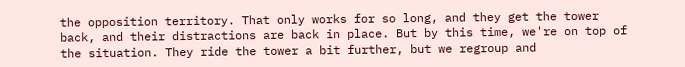the opposition territory. That only works for so long, and they get the tower back, and their distractions are back in place. But by this time, we're on top of the situation. They ride the tower a bit further, but we regroup and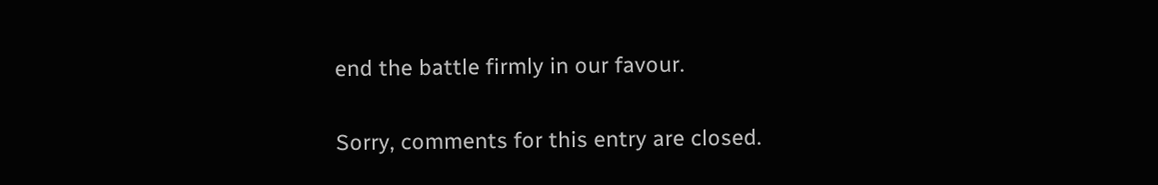end the battle firmly in our favour.

Sorry, comments for this entry are closed.